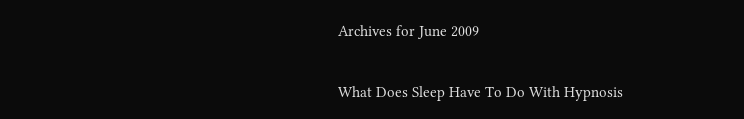Archives for June 2009

What Does Sleep Have To Do With Hypnosis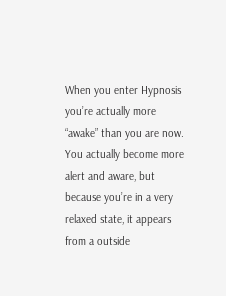When you enter Hypnosis you’re actually more “awake” than you are now. You actually become more alert and aware, but because you’re in a very relaxed state, it appears from a outside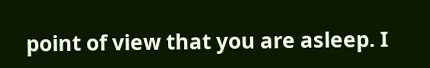point of view that you are asleep. I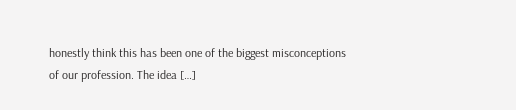honestly think this has been one of the biggest misconceptions of our profession. The idea […]